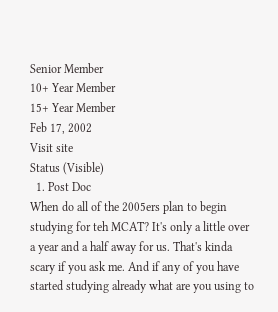Senior Member
10+ Year Member
15+ Year Member
Feb 17, 2002
Visit site
Status (Visible)
  1. Post Doc
When do all of the 2005ers plan to begin studying for teh MCAT? It's only a little over a year and a half away for us. That's kinda scary if you ask me. And if any of you have started studying already what are you using to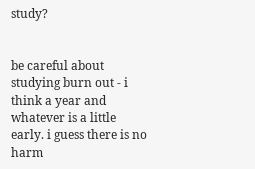study?


be careful about studying burn out - i think a year and whatever is a little early. i guess there is no harm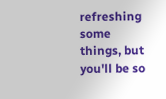refreshing some things, but you'll be so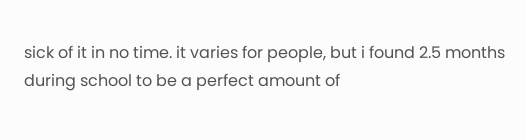sick of it in no time. it varies for people, but i found 2.5 months during school to be a perfect amount of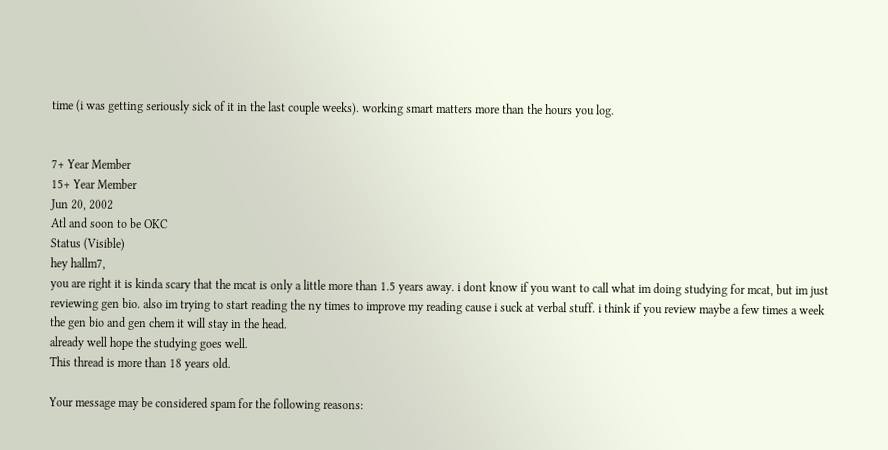time (i was getting seriously sick of it in the last couple weeks). working smart matters more than the hours you log.


7+ Year Member
15+ Year Member
Jun 20, 2002
Atl and soon to be OKC
Status (Visible)
hey hallm7,
you are right it is kinda scary that the mcat is only a little more than 1.5 years away. i dont know if you want to call what im doing studying for mcat, but im just reviewing gen bio. also im trying to start reading the ny times to improve my reading cause i suck at verbal stuff. i think if you review maybe a few times a week the gen bio and gen chem it will stay in the head.
already well hope the studying goes well.
This thread is more than 18 years old.

Your message may be considered spam for the following reasons: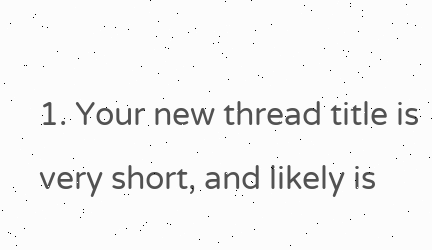1. Your new thread title is very short, and likely is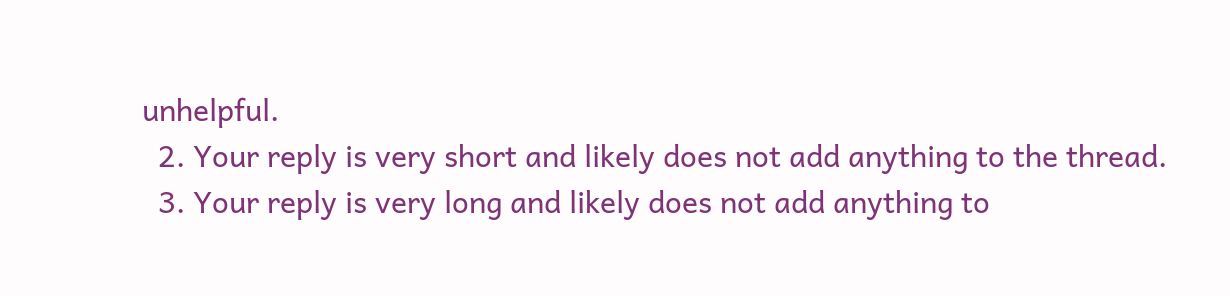unhelpful.
  2. Your reply is very short and likely does not add anything to the thread.
  3. Your reply is very long and likely does not add anything to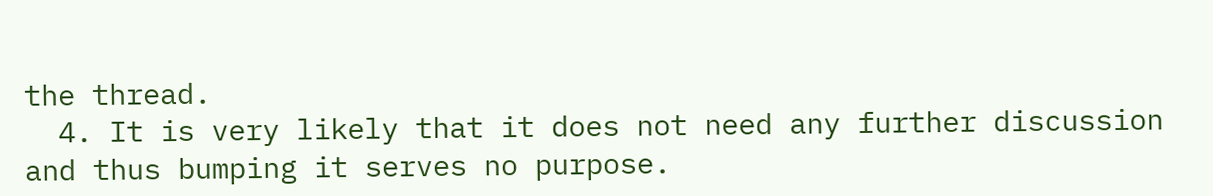the thread.
  4. It is very likely that it does not need any further discussion and thus bumping it serves no purpose.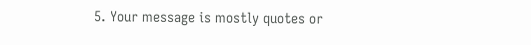5. Your message is mostly quotes or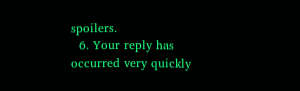spoilers.
  6. Your reply has occurred very quickly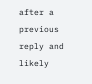after a previous reply and likely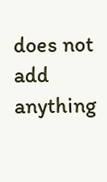does not add anything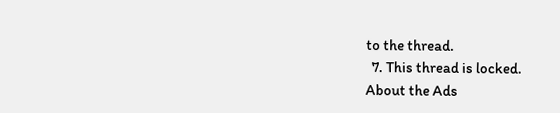to the thread.
  7. This thread is locked.
About the Ads